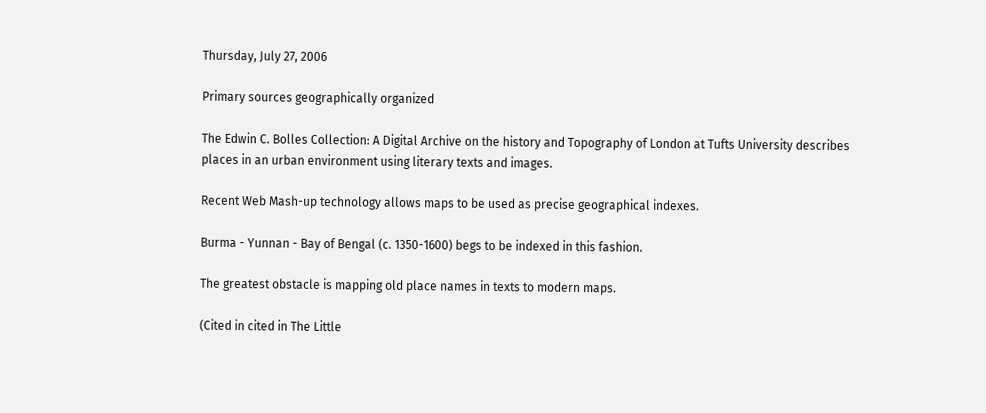Thursday, July 27, 2006

Primary sources geographically organized

The Edwin C. Bolles Collection: A Digital Archive on the history and Topography of London at Tufts University describes places in an urban environment using literary texts and images.

Recent Web Mash-up technology allows maps to be used as precise geographical indexes.

Burma - Yunnan - Bay of Bengal (c. 1350-1600) begs to be indexed in this fashion.

The greatest obstacle is mapping old place names in texts to modern maps.

(Cited in cited in The Little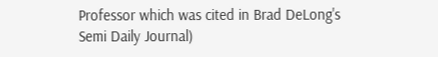Professor which was cited in Brad DeLong's Semi Daily Journal)